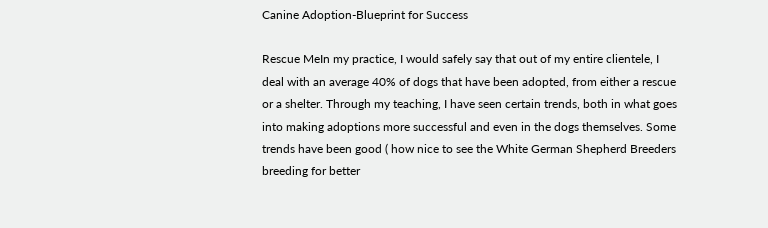Canine Adoption-Blueprint for Success

Rescue MeIn my practice, I would safely say that out of my entire clientele, I deal with an average 40% of dogs that have been adopted, from either a rescue or a shelter. Through my teaching, I have seen certain trends, both in what goes into making adoptions more successful and even in the dogs themselves. Some trends have been good ( how nice to see the White German Shepherd Breeders breeding for better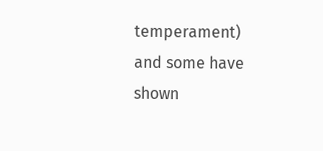temperament) and some have shown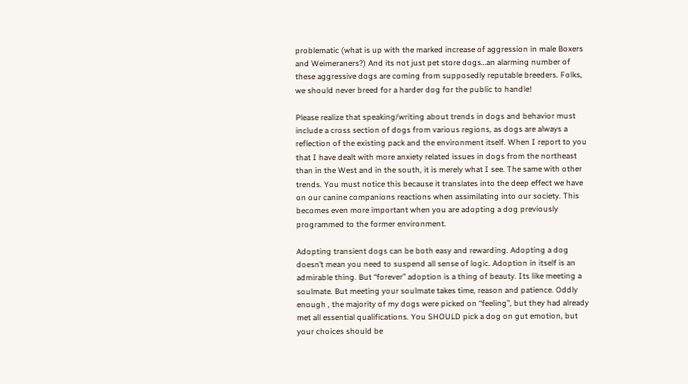problematic (what is up with the marked increase of aggression in male Boxers and Weimeraners?) And its not just pet store dogs…an alarming number of these aggressive dogs are coming from supposedly reputable breeders. Folks, we should never breed for a harder dog for the public to handle!

Please realize that speaking/writing about trends in dogs and behavior must include a cross section of dogs from various regions, as dogs are always a reflection of the existing pack and the environment itself. When I report to you that I have dealt with more anxiety related issues in dogs from the northeast than in the West and in the south, it is merely what I see. The same with other trends. You must notice this because it translates into the deep effect we have on our canine companions reactions when assimilating into our society. This becomes even more important when you are adopting a dog previously programmed to the former environment.

Adopting transient dogs can be both easy and rewarding. Adopting a dog doesn’t mean you need to suspend all sense of logic. Adoption in itself is an admirable thing. But “forever” adoption is a thing of beauty. Its like meeting a soulmate. But meeting your soulmate takes time, reason and patience. Oddly enough , the majority of my dogs were picked on “feeling”, but they had already met all essential qualifications. You SHOULD pick a dog on gut emotion, but your choices should be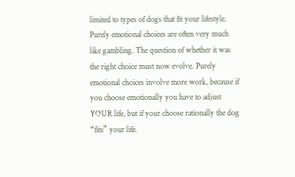limited to types of dogs that fit your lifestyle. Purely emotional choices are often very much like gambling. The question of whether it was the right choice must now evolve. Purely emotional choices involve more work, because if you choose emotionally you have to adjust YOUR life, but if your choose rationally the dog “fits” your life.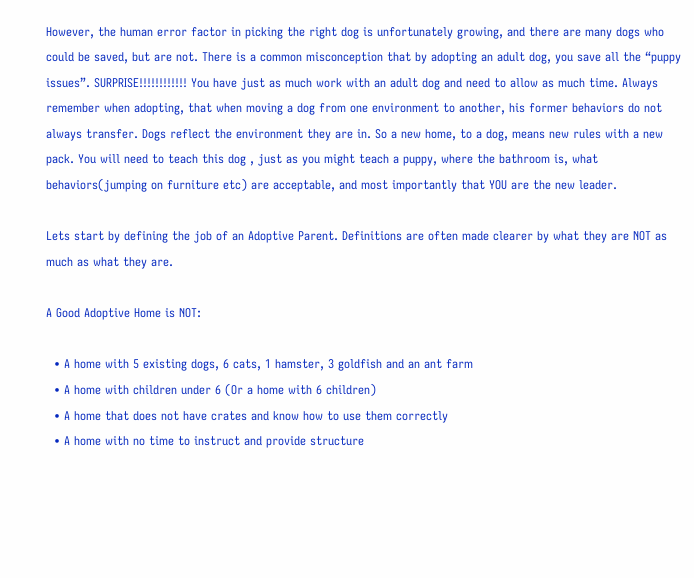However, the human error factor in picking the right dog is unfortunately growing, and there are many dogs who could be saved, but are not. There is a common misconception that by adopting an adult dog, you save all the “puppy issues”. SURPRISE!!!!!!!!!!!! You have just as much work with an adult dog and need to allow as much time. Always remember when adopting, that when moving a dog from one environment to another, his former behaviors do not always transfer. Dogs reflect the environment they are in. So a new home, to a dog, means new rules with a new pack. You will need to teach this dog , just as you might teach a puppy, where the bathroom is, what behaviors(jumping on furniture etc) are acceptable, and most importantly that YOU are the new leader.

Lets start by defining the job of an Adoptive Parent. Definitions are often made clearer by what they are NOT as much as what they are.

A Good Adoptive Home is NOT:

  • A home with 5 existing dogs, 6 cats, 1 hamster, 3 goldfish and an ant farm
  • A home with children under 6 (Or a home with 6 children)
  • A home that does not have crates and know how to use them correctly
  • A home with no time to instruct and provide structure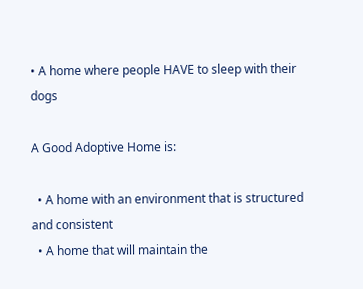• A home where people HAVE to sleep with their dogs

A Good Adoptive Home is:

  • A home with an environment that is structured and consistent
  • A home that will maintain the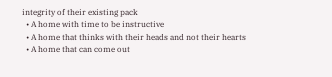integrity of their existing pack
  • A home with time to be instructive
  • A home that thinks with their heads and not their hearts
  • A home that can come out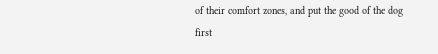of their comfort zones, and put the good of the dog first